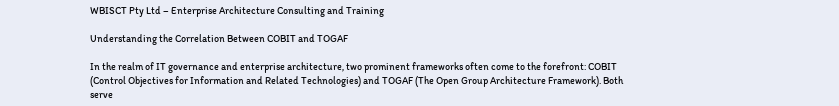WBISCT Pty Ltd – Enterprise Architecture Consulting and Training

Understanding the Correlation Between COBIT and TOGAF

In the realm of IT governance and enterprise architecture, two prominent frameworks often come to the forefront: COBIT (Control Objectives for Information and Related Technologies) and TOGAF (The Open Group Architecture Framework). Both serve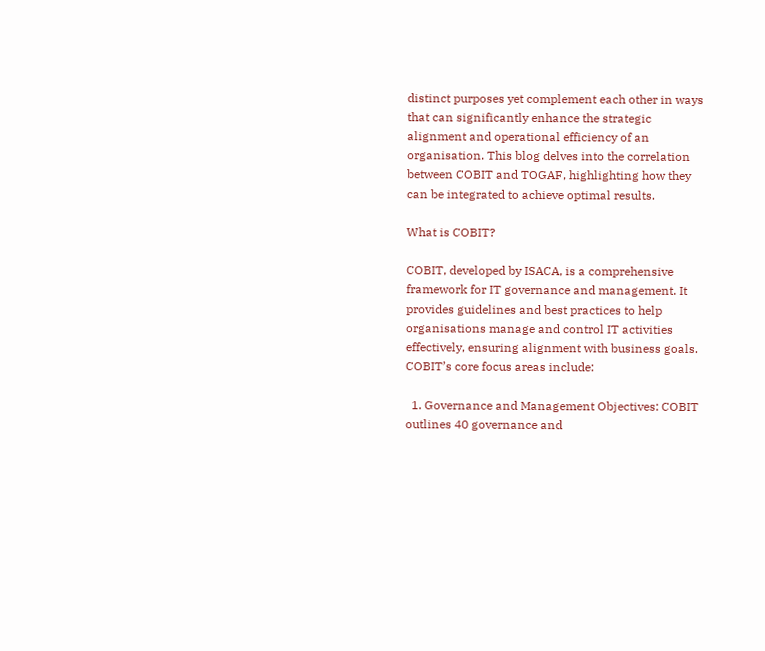distinct purposes yet complement each other in ways that can significantly enhance the strategic alignment and operational efficiency of an organisation. This blog delves into the correlation between COBIT and TOGAF, highlighting how they can be integrated to achieve optimal results.

What is COBIT?

COBIT, developed by ISACA, is a comprehensive framework for IT governance and management. It provides guidelines and best practices to help organisations manage and control IT activities effectively, ensuring alignment with business goals. COBIT’s core focus areas include:

  1. Governance and Management Objectives: COBIT outlines 40 governance and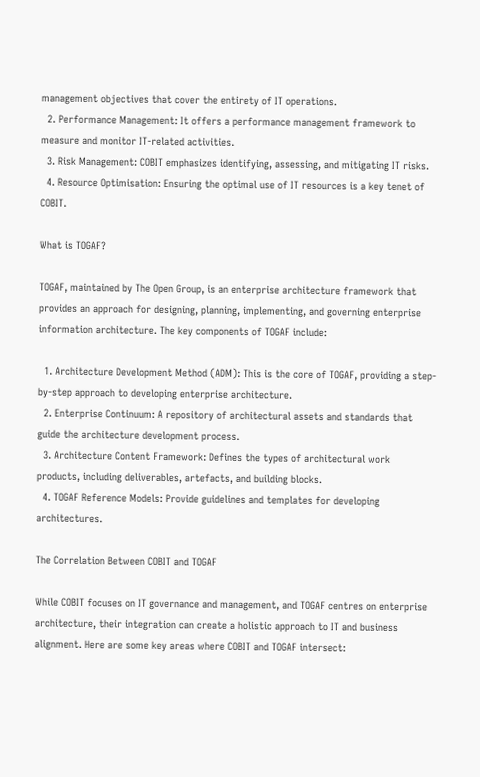management objectives that cover the entirety of IT operations.
  2. Performance Management: It offers a performance management framework to measure and monitor IT-related activities.
  3. Risk Management: COBIT emphasizes identifying, assessing, and mitigating IT risks.
  4. Resource Optimisation: Ensuring the optimal use of IT resources is a key tenet of COBIT.

What is TOGAF?

TOGAF, maintained by The Open Group, is an enterprise architecture framework that provides an approach for designing, planning, implementing, and governing enterprise information architecture. The key components of TOGAF include:

  1. Architecture Development Method (ADM): This is the core of TOGAF, providing a step-by-step approach to developing enterprise architecture.
  2. Enterprise Continuum: A repository of architectural assets and standards that guide the architecture development process.
  3. Architecture Content Framework: Defines the types of architectural work products, including deliverables, artefacts, and building blocks.
  4. TOGAF Reference Models: Provide guidelines and templates for developing architectures.

The Correlation Between COBIT and TOGAF

While COBIT focuses on IT governance and management, and TOGAF centres on enterprise architecture, their integration can create a holistic approach to IT and business alignment. Here are some key areas where COBIT and TOGAF intersect: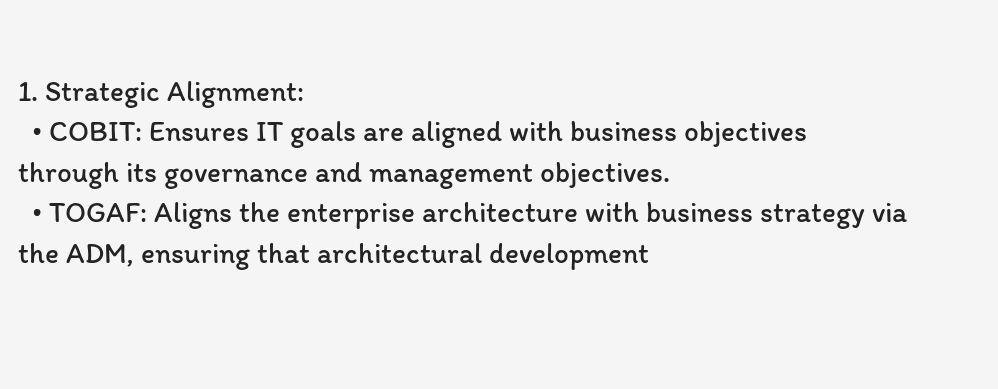1. Strategic Alignment:
  • COBIT: Ensures IT goals are aligned with business objectives through its governance and management objectives.
  • TOGAF: Aligns the enterprise architecture with business strategy via the ADM, ensuring that architectural development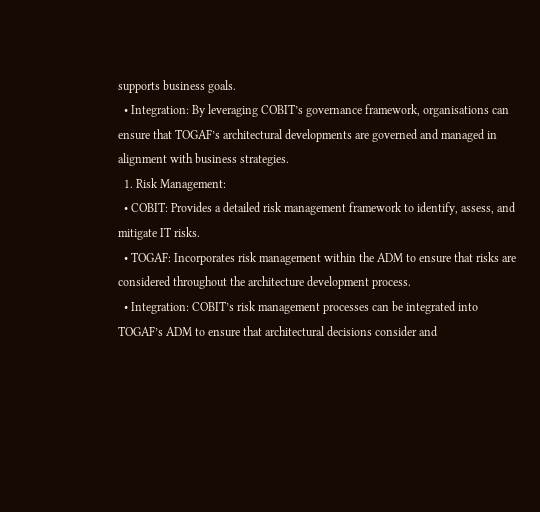supports business goals.
  • Integration: By leveraging COBIT’s governance framework, organisations can ensure that TOGAF’s architectural developments are governed and managed in alignment with business strategies.
  1. Risk Management:
  • COBIT: Provides a detailed risk management framework to identify, assess, and mitigate IT risks.
  • TOGAF: Incorporates risk management within the ADM to ensure that risks are considered throughout the architecture development process.
  • Integration: COBIT’s risk management processes can be integrated into TOGAF’s ADM to ensure that architectural decisions consider and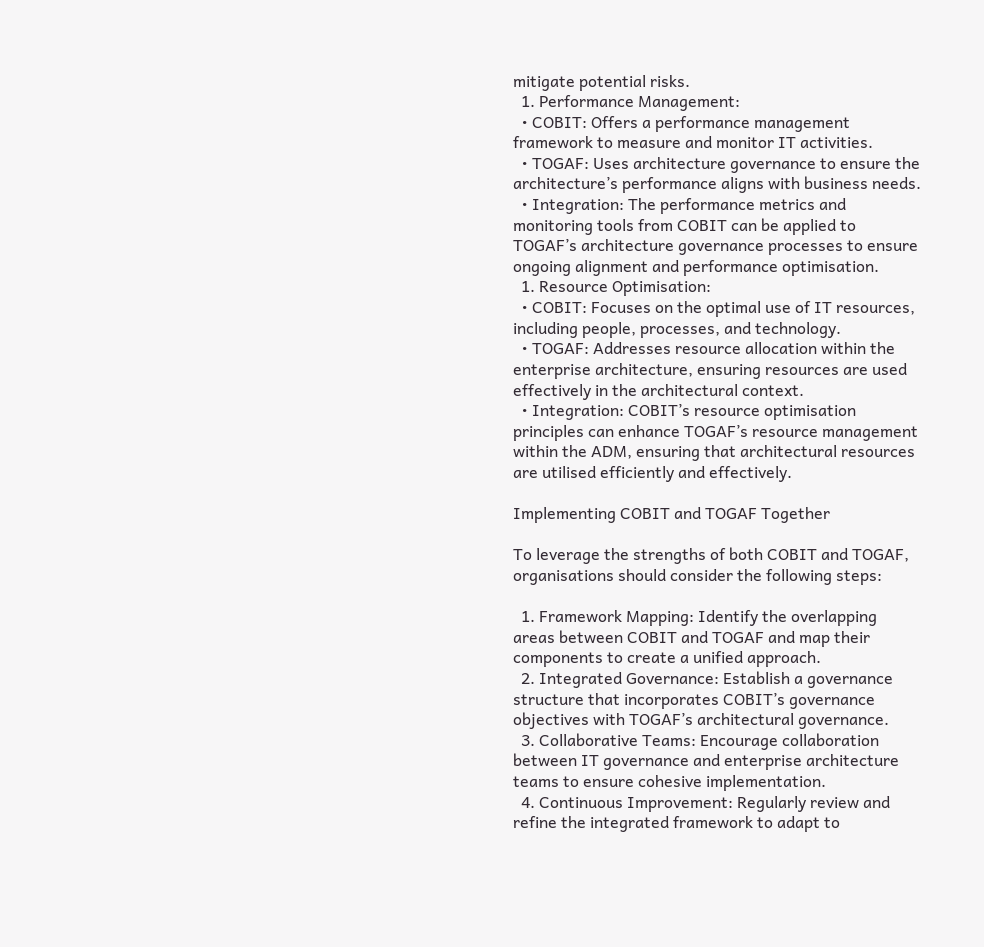mitigate potential risks.
  1. Performance Management:
  • COBIT: Offers a performance management framework to measure and monitor IT activities.
  • TOGAF: Uses architecture governance to ensure the architecture’s performance aligns with business needs.
  • Integration: The performance metrics and monitoring tools from COBIT can be applied to TOGAF’s architecture governance processes to ensure ongoing alignment and performance optimisation.
  1. Resource Optimisation:
  • COBIT: Focuses on the optimal use of IT resources, including people, processes, and technology.
  • TOGAF: Addresses resource allocation within the enterprise architecture, ensuring resources are used effectively in the architectural context.
  • Integration: COBIT’s resource optimisation principles can enhance TOGAF’s resource management within the ADM, ensuring that architectural resources are utilised efficiently and effectively.

Implementing COBIT and TOGAF Together

To leverage the strengths of both COBIT and TOGAF, organisations should consider the following steps:

  1. Framework Mapping: Identify the overlapping areas between COBIT and TOGAF and map their components to create a unified approach.
  2. Integrated Governance: Establish a governance structure that incorporates COBIT’s governance objectives with TOGAF’s architectural governance.
  3. Collaborative Teams: Encourage collaboration between IT governance and enterprise architecture teams to ensure cohesive implementation.
  4. Continuous Improvement: Regularly review and refine the integrated framework to adapt to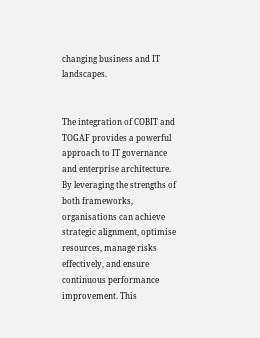changing business and IT landscapes.


The integration of COBIT and TOGAF provides a powerful approach to IT governance and enterprise architecture. By leveraging the strengths of both frameworks, organisations can achieve strategic alignment, optimise resources, manage risks effectively, and ensure continuous performance improvement. This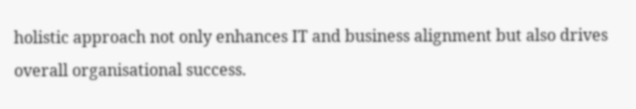holistic approach not only enhances IT and business alignment but also drives overall organisational success.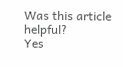Was this article helpful?
Yes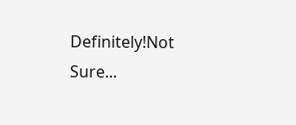Definitely!Not Sure...